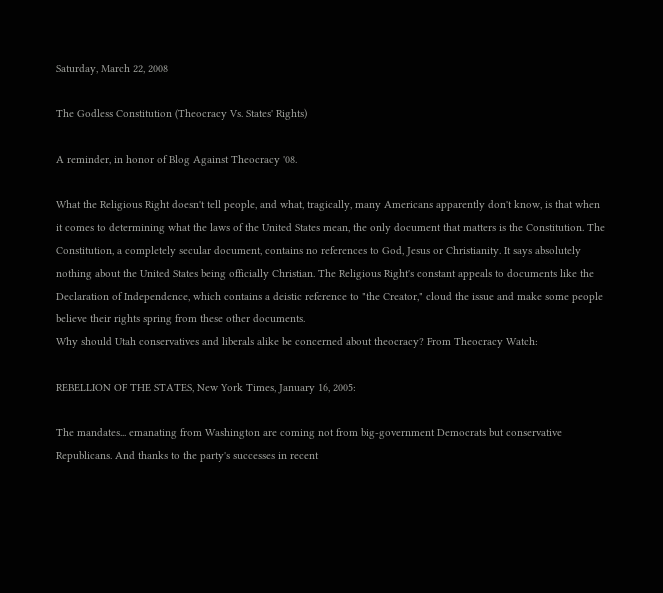Saturday, March 22, 2008

The Godless Constitution (Theocracy Vs. States' Rights)

A reminder, in honor of Blog Against Theocracy '08.

What the Religious Right doesn't tell people, and what, tragically, many Americans apparently don't know, is that when it comes to determining what the laws of the United States mean, the only document that matters is the Constitution. The Constitution, a completely secular document, contains no references to God, Jesus or Christianity. It says absolutely nothing about the United States being officially Christian. The Religious Right's constant appeals to documents like the Declaration of Independence, which contains a deistic reference to "the Creator," cloud the issue and make some people believe their rights spring from these other documents.
Why should Utah conservatives and liberals alike be concerned about theocracy? From Theocracy Watch:

REBELLION OF THE STATES, New York Times, January 16, 2005:

The mandates... emanating from Washington are coming not from big-government Democrats but conservative Republicans. And thanks to the party's successes in recent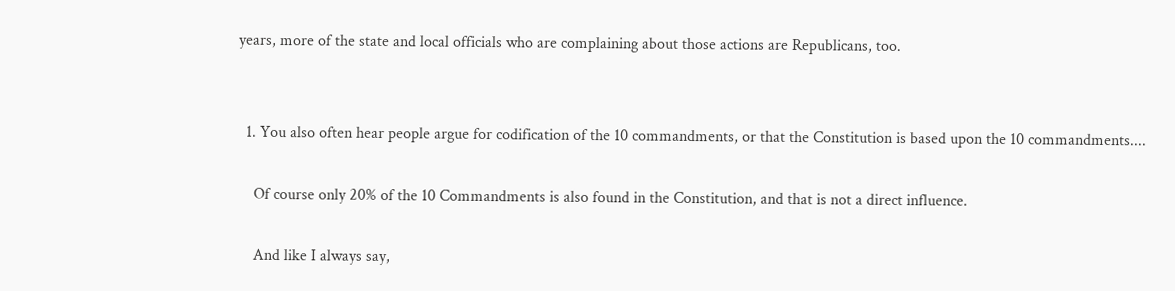years, more of the state and local officials who are complaining about those actions are Republicans, too.


  1. You also often hear people argue for codification of the 10 commandments, or that the Constitution is based upon the 10 commandments....

    Of course only 20% of the 10 Commandments is also found in the Constitution, and that is not a direct influence.

    And like I always say,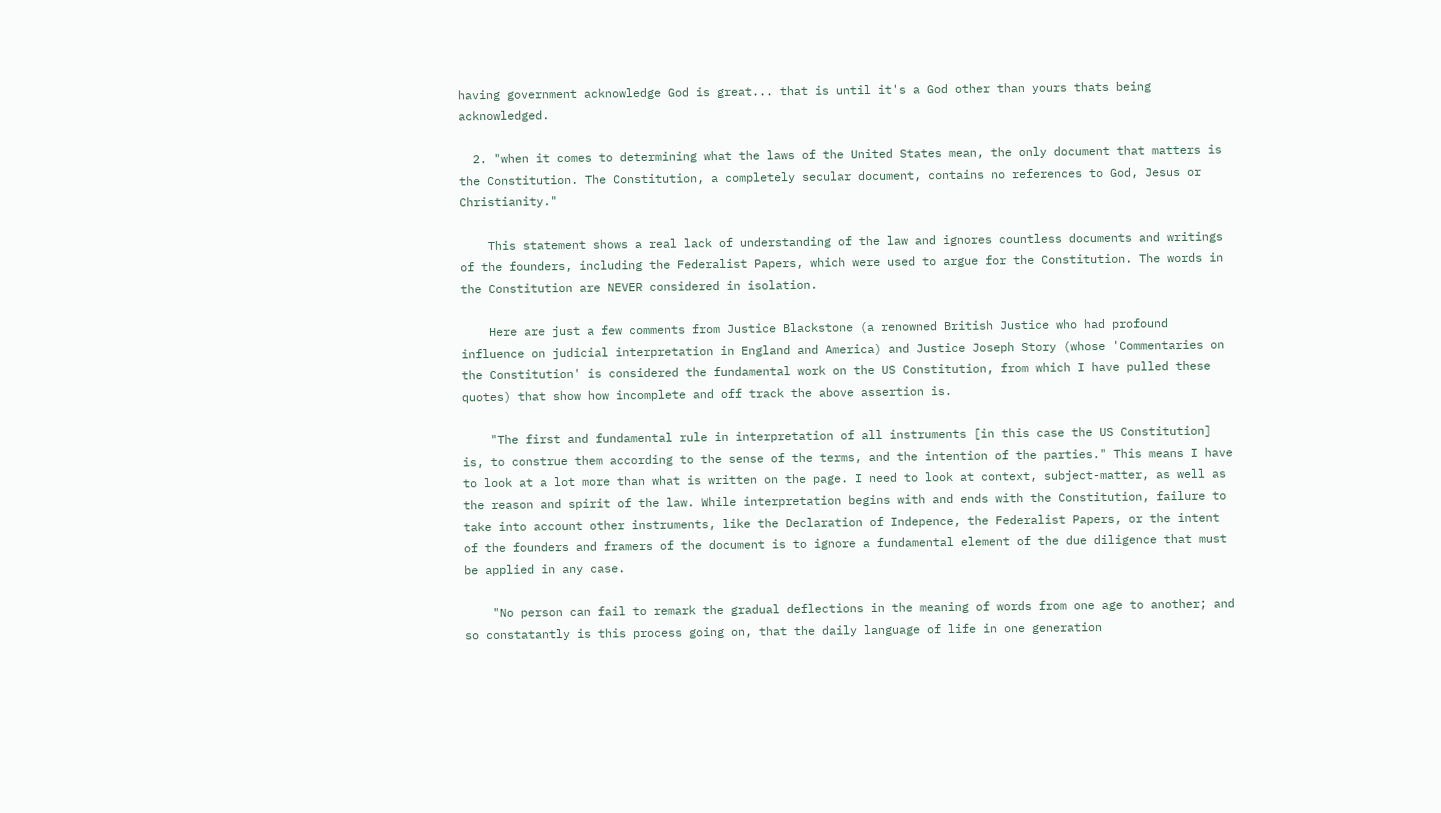having government acknowledge God is great... that is until it's a God other than yours thats being acknowledged.

  2. "when it comes to determining what the laws of the United States mean, the only document that matters is the Constitution. The Constitution, a completely secular document, contains no references to God, Jesus or Christianity."

    This statement shows a real lack of understanding of the law and ignores countless documents and writings of the founders, including the Federalist Papers, which were used to argue for the Constitution. The words in the Constitution are NEVER considered in isolation.

    Here are just a few comments from Justice Blackstone (a renowned British Justice who had profound influence on judicial interpretation in England and America) and Justice Joseph Story (whose 'Commentaries on the Constitution' is considered the fundamental work on the US Constitution, from which I have pulled these quotes) that show how incomplete and off track the above assertion is.

    "The first and fundamental rule in interpretation of all instruments [in this case the US Constitution] is, to construe them according to the sense of the terms, and the intention of the parties." This means I have to look at a lot more than what is written on the page. I need to look at context, subject-matter, as well as the reason and spirit of the law. While interpretation begins with and ends with the Constitution, failure to take into account other instruments, like the Declaration of Indepence, the Federalist Papers, or the intent of the founders and framers of the document is to ignore a fundamental element of the due diligence that must be applied in any case.

    "No person can fail to remark the gradual deflections in the meaning of words from one age to another; and so constatantly is this process going on, that the daily language of life in one generation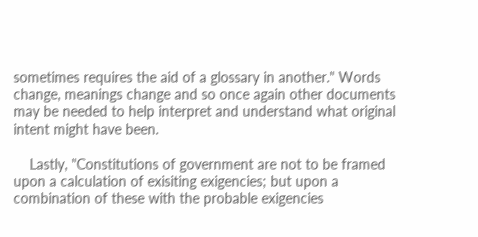sometimes requires the aid of a glossary in another." Words change, meanings change and so once again other documents may be needed to help interpret and understand what original intent might have been.

    Lastly, "Constitutions of government are not to be framed upon a calculation of exisiting exigencies; but upon a combination of these with the probable exigencies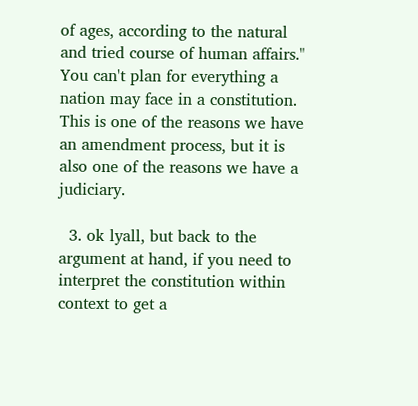of ages, according to the natural and tried course of human affairs." You can't plan for everything a nation may face in a constitution. This is one of the reasons we have an amendment process, but it is also one of the reasons we have a judiciary.

  3. ok lyall, but back to the argument at hand, if you need to interpret the constitution within context to get a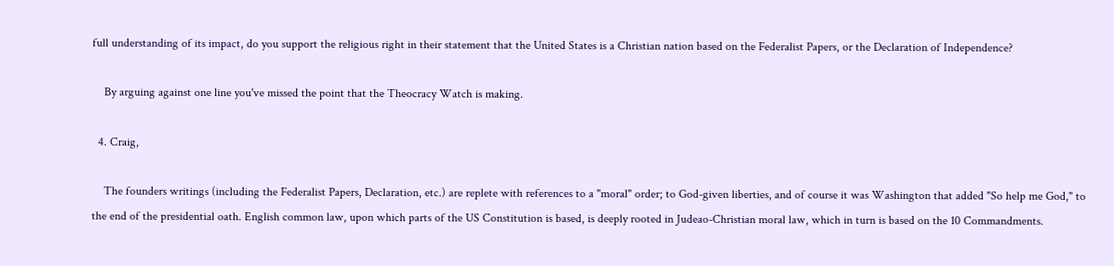full understanding of its impact, do you support the religious right in their statement that the United States is a Christian nation based on the Federalist Papers, or the Declaration of Independence?

    By arguing against one line you've missed the point that the Theocracy Watch is making.

  4. Craig,

    The founders writings (including the Federalist Papers, Declaration, etc.) are replete with references to a "moral" order; to God-given liberties, and of course it was Washington that added "So help me God," to the end of the presidential oath. English common law, upon which parts of the US Constitution is based, is deeply rooted in Judeao-Christian moral law, which in turn is based on the 10 Commandments.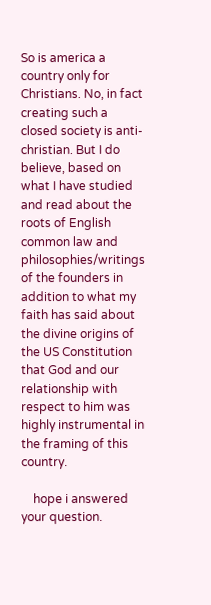So is america a country only for Christians. No, in fact creating such a closed society is anti-christian. But I do believe, based on what I have studied and read about the roots of English common law and philosophies/writings of the founders in addition to what my faith has said about the divine origins of the US Constitution that God and our relationship with respect to him was highly instrumental in the framing of this country.

    hope i answered your question.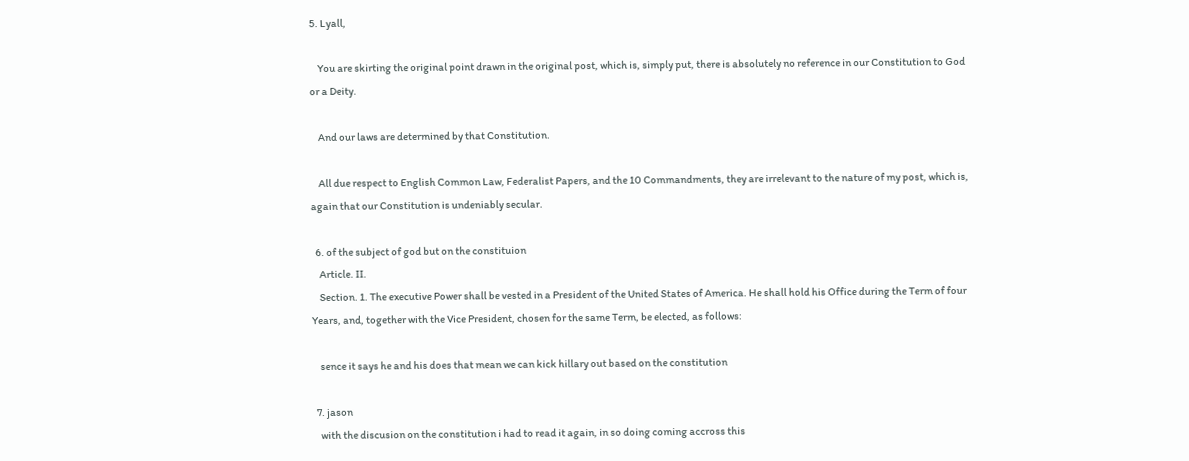5. Lyall,

    You are skirting the original point drawn in the original post, which is, simply put, there is absolutely no reference in our Constitution to God or a Deity.

    And our laws are determined by that Constitution.

    All due respect to English Common Law, Federalist Papers, and the 10 Commandments, they are irrelevant to the nature of my post, which is, again that our Constitution is undeniably secular.

  6. of the subject of god but on the constituion
    Article. II.
    Section. 1. The executive Power shall be vested in a President of the United States of America. He shall hold his Office during the Term of four Years, and, together with the Vice President, chosen for the same Term, be elected, as follows:

    sence it says he and his does that mean we can kick hillary out based on the constitution

  7. jason
    with the discusion on the constitution i had to read it again, in so doing coming accross this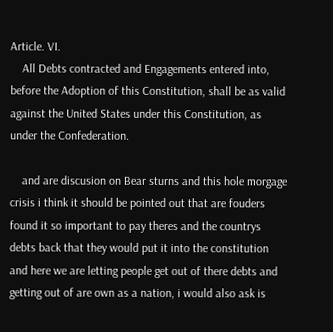Article. VI.
    All Debts contracted and Engagements entered into, before the Adoption of this Constitution, shall be as valid against the United States under this Constitution, as under the Confederation.

    and are discusion on Bear sturns and this hole morgage crisis i think it should be pointed out that are fouders found it so important to pay theres and the countrys debts back that they would put it into the constitution and here we are letting people get out of there debts and getting out of are own as a nation, i would also ask is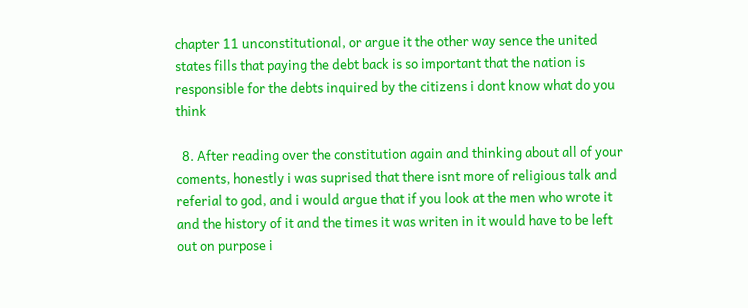chapter 11 unconstitutional, or argue it the other way sence the united states fills that paying the debt back is so important that the nation is responsible for the debts inquired by the citizens i dont know what do you think

  8. After reading over the constitution again and thinking about all of your coments, honestly i was suprised that there isnt more of religious talk and referial to god, and i would argue that if you look at the men who wrote it and the history of it and the times it was writen in it would have to be left out on purpose i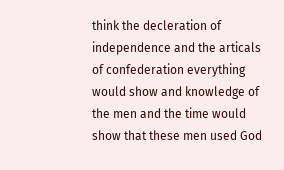think the decleration of independence and the articals of confederation everything would show and knowledge of the men and the time would show that these men used God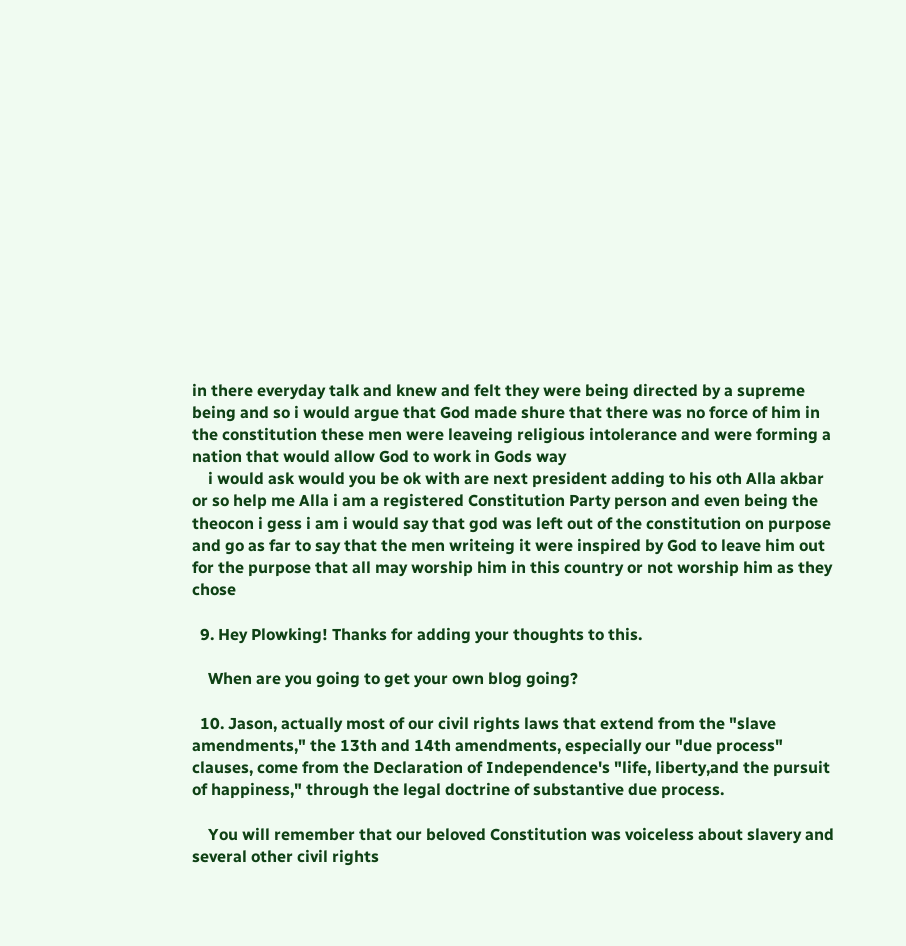in there everyday talk and knew and felt they were being directed by a supreme being and so i would argue that God made shure that there was no force of him in the constitution these men were leaveing religious intolerance and were forming a nation that would allow God to work in Gods way
    i would ask would you be ok with are next president adding to his oth Alla akbar or so help me Alla i am a registered Constitution Party person and even being the theocon i gess i am i would say that god was left out of the constitution on purpose and go as far to say that the men writeing it were inspired by God to leave him out for the purpose that all may worship him in this country or not worship him as they chose

  9. Hey Plowking! Thanks for adding your thoughts to this.

    When are you going to get your own blog going?

  10. Jason, actually most of our civil rights laws that extend from the "slave amendments," the 13th and 14th amendments, especially our "due process" clauses, come from the Declaration of Independence's "life, liberty,and the pursuit of happiness," through the legal doctrine of substantive due process.

    You will remember that our beloved Constitution was voiceless about slavery and several other civil rights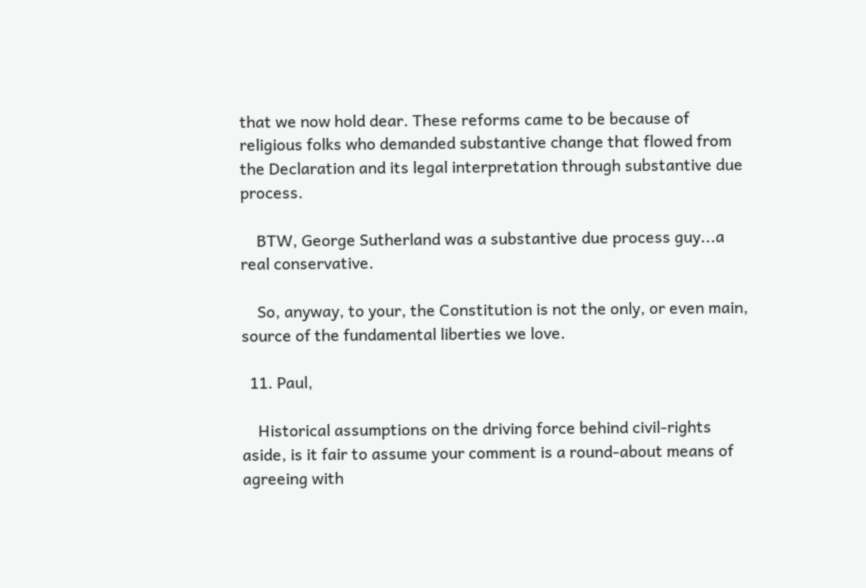that we now hold dear. These reforms came to be because of religious folks who demanded substantive change that flowed from the Declaration and its legal interpretation through substantive due process.

    BTW, George Sutherland was a substantive due process guy...a real conservative.

    So, anyway, to your, the Constitution is not the only, or even main, source of the fundamental liberties we love.

  11. Paul,

    Historical assumptions on the driving force behind civil-rights aside, is it fair to assume your comment is a round-about means of agreeing with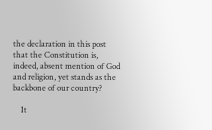the declaration in this post that the Constitution is, indeed, absent mention of God and religion, yet stands as the backbone of our country?

    It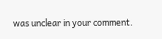was unclear in your comment.